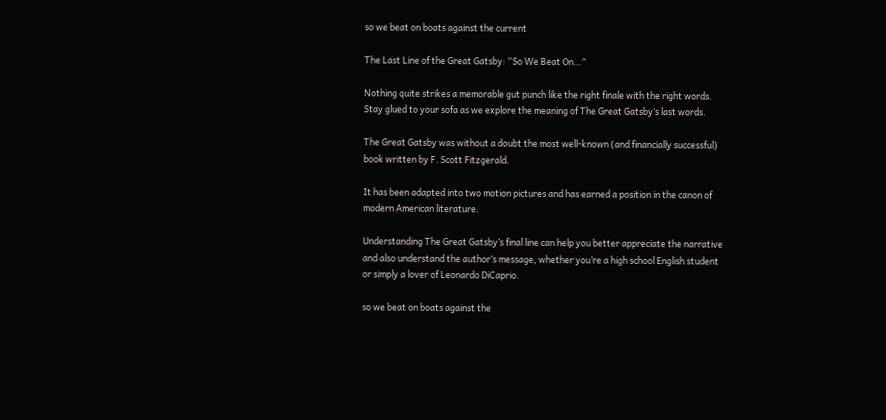so we beat on boats against the current

The Last Line of the Great Gatsby: “So We Beat On…”

Nothing quite strikes a memorable gut punch like the right finale with the right words. Stay glued to your sofa as we explore the meaning of The Great Gatsby’s last words.

The Great Gatsby was without a doubt the most well-known (and financially successful) book written by F. Scott Fitzgerald.

It has been adapted into two motion pictures and has earned a position in the canon of modern American literature.

Understanding The Great Gatsby’s final line can help you better appreciate the narrative and also understand the author’s message, whether you’re a high school English student or simply a lover of Leonardo DiCaprio.

so we beat on boats against the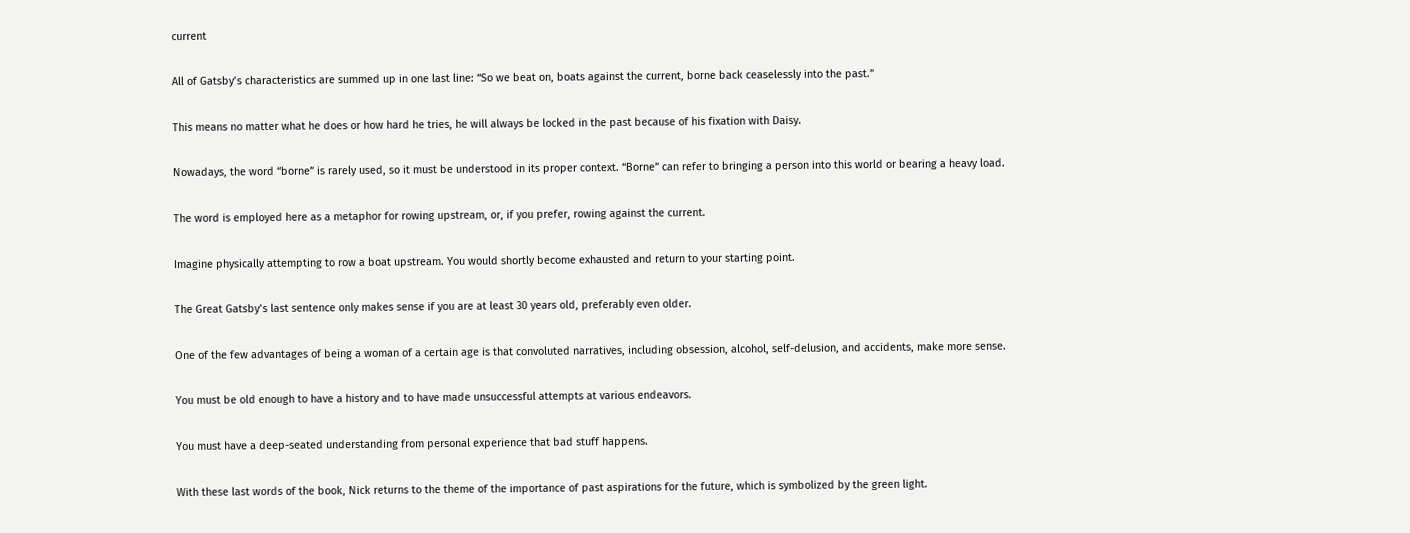current

All of Gatsby’s characteristics are summed up in one last line: “So we beat on, boats against the current, borne back ceaselessly into the past.”

This means no matter what he does or how hard he tries, he will always be locked in the past because of his fixation with Daisy.

Nowadays, the word “borne” is rarely used, so it must be understood in its proper context. “Borne” can refer to bringing a person into this world or bearing a heavy load.

The word is employed here as a metaphor for rowing upstream, or, if you prefer, rowing against the current.

Imagine physically attempting to row a boat upstream. You would shortly become exhausted and return to your starting point.

The Great Gatsby’s last sentence only makes sense if you are at least 30 years old, preferably even older.

One of the few advantages of being a woman of a certain age is that convoluted narratives, including obsession, alcohol, self-delusion, and accidents, make more sense.

You must be old enough to have a history and to have made unsuccessful attempts at various endeavors.

You must have a deep-seated understanding from personal experience that bad stuff happens.

With these last words of the book, Nick returns to the theme of the importance of past aspirations for the future, which is symbolized by the green light.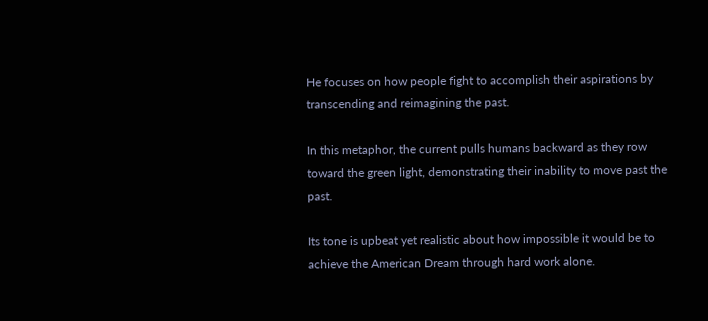He focuses on how people fight to accomplish their aspirations by transcending and reimagining the past.

In this metaphor, the current pulls humans backward as they row toward the green light, demonstrating their inability to move past the past.

Its tone is upbeat yet realistic about how impossible it would be to achieve the American Dream through hard work alone.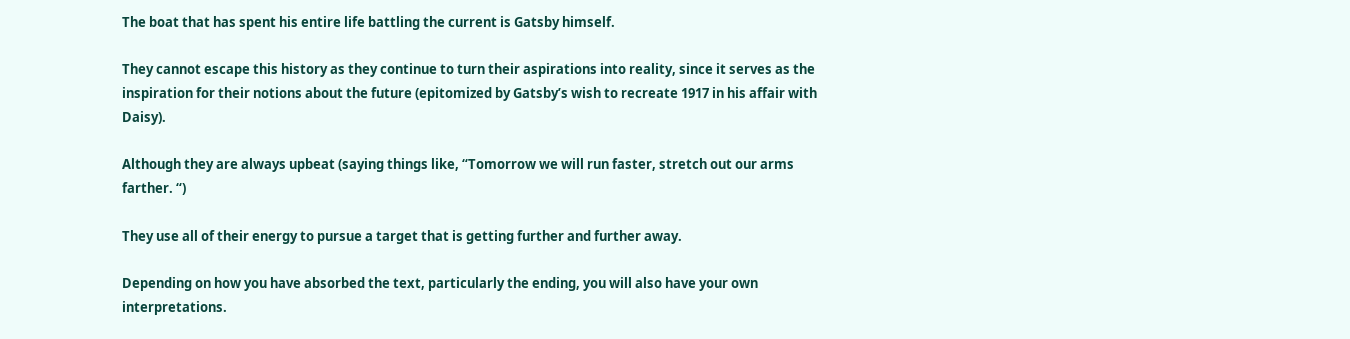The boat that has spent his entire life battling the current is Gatsby himself.

They cannot escape this history as they continue to turn their aspirations into reality, since it serves as the inspiration for their notions about the future (epitomized by Gatsby’s wish to recreate 1917 in his affair with Daisy).

Although they are always upbeat (saying things like, “Tomorrow we will run faster, stretch out our arms farther. “)

They use all of their energy to pursue a target that is getting further and further away.

Depending on how you have absorbed the text, particularly the ending, you will also have your own interpretations.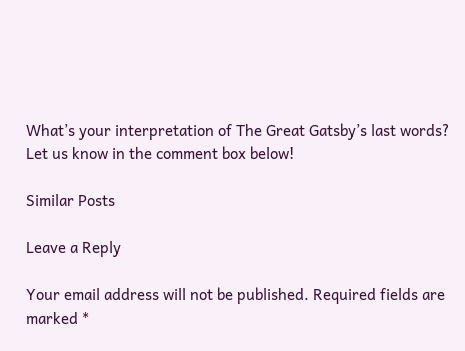What’s your interpretation of The Great Gatsby’s last words? Let us know in the comment box below!

Similar Posts

Leave a Reply

Your email address will not be published. Required fields are marked *